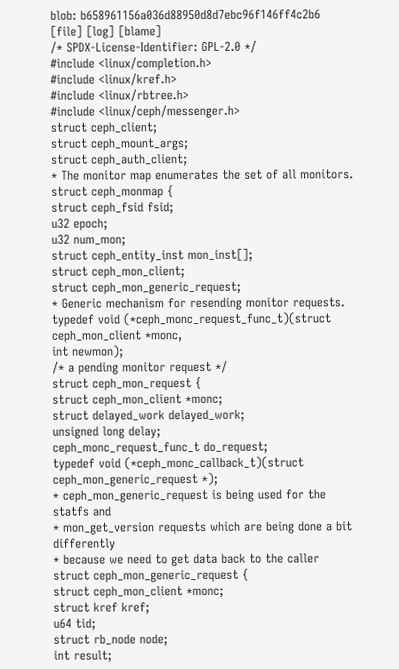blob: b658961156a036d88950d8d7ebc96f146ff4c2b6 [file] [log] [blame]
/* SPDX-License-Identifier: GPL-2.0 */
#include <linux/completion.h>
#include <linux/kref.h>
#include <linux/rbtree.h>
#include <linux/ceph/messenger.h>
struct ceph_client;
struct ceph_mount_args;
struct ceph_auth_client;
* The monitor map enumerates the set of all monitors.
struct ceph_monmap {
struct ceph_fsid fsid;
u32 epoch;
u32 num_mon;
struct ceph_entity_inst mon_inst[];
struct ceph_mon_client;
struct ceph_mon_generic_request;
* Generic mechanism for resending monitor requests.
typedef void (*ceph_monc_request_func_t)(struct ceph_mon_client *monc,
int newmon);
/* a pending monitor request */
struct ceph_mon_request {
struct ceph_mon_client *monc;
struct delayed_work delayed_work;
unsigned long delay;
ceph_monc_request_func_t do_request;
typedef void (*ceph_monc_callback_t)(struct ceph_mon_generic_request *);
* ceph_mon_generic_request is being used for the statfs and
* mon_get_version requests which are being done a bit differently
* because we need to get data back to the caller
struct ceph_mon_generic_request {
struct ceph_mon_client *monc;
struct kref kref;
u64 tid;
struct rb_node node;
int result;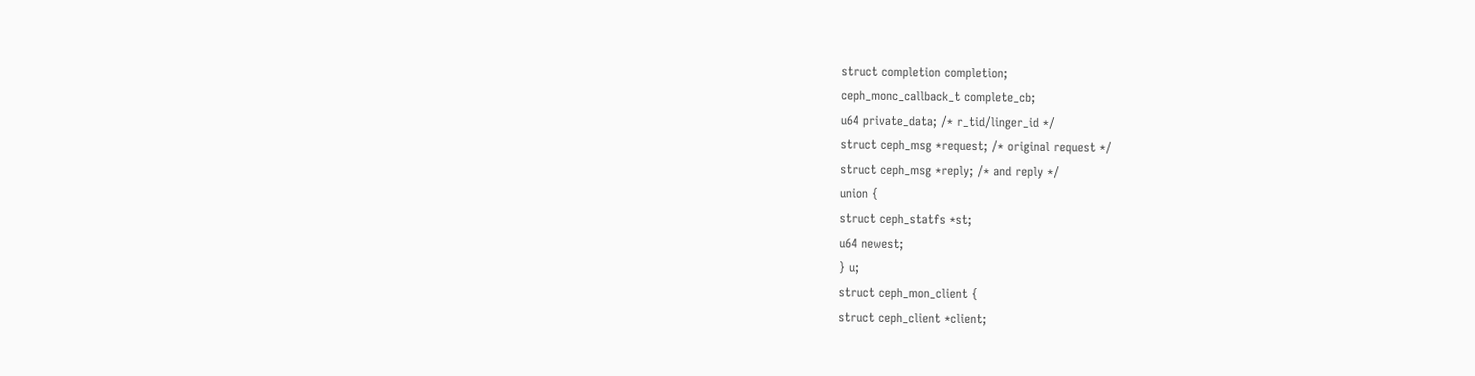struct completion completion;
ceph_monc_callback_t complete_cb;
u64 private_data; /* r_tid/linger_id */
struct ceph_msg *request; /* original request */
struct ceph_msg *reply; /* and reply */
union {
struct ceph_statfs *st;
u64 newest;
} u;
struct ceph_mon_client {
struct ceph_client *client;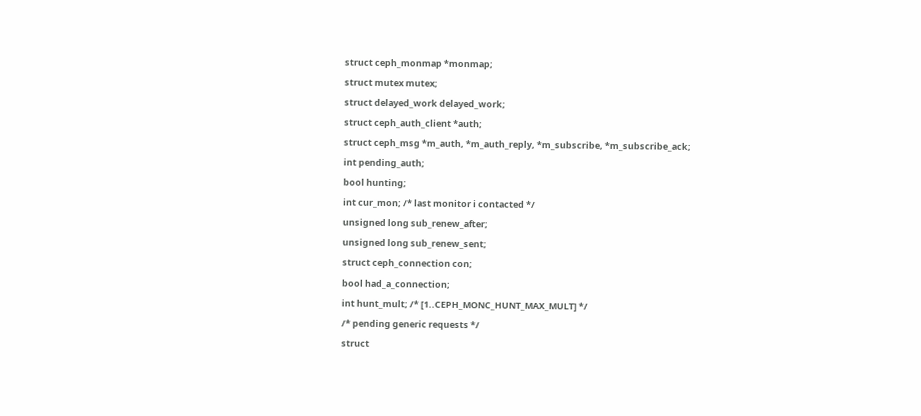struct ceph_monmap *monmap;
struct mutex mutex;
struct delayed_work delayed_work;
struct ceph_auth_client *auth;
struct ceph_msg *m_auth, *m_auth_reply, *m_subscribe, *m_subscribe_ack;
int pending_auth;
bool hunting;
int cur_mon; /* last monitor i contacted */
unsigned long sub_renew_after;
unsigned long sub_renew_sent;
struct ceph_connection con;
bool had_a_connection;
int hunt_mult; /* [1..CEPH_MONC_HUNT_MAX_MULT] */
/* pending generic requests */
struct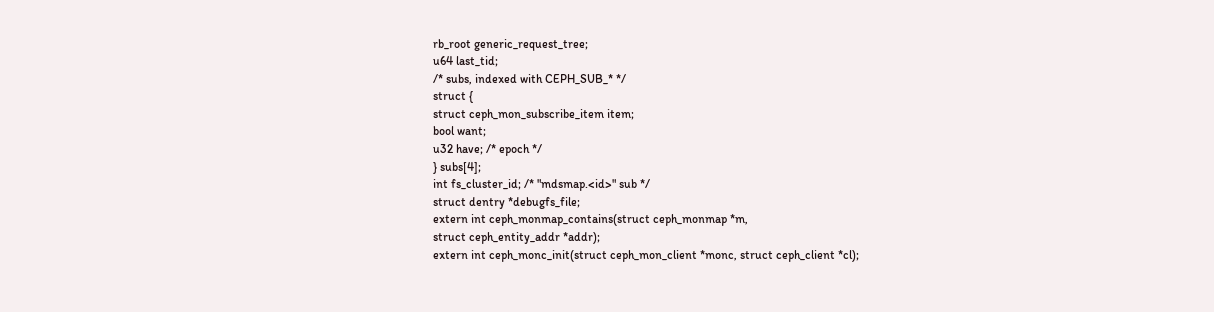rb_root generic_request_tree;
u64 last_tid;
/* subs, indexed with CEPH_SUB_* */
struct {
struct ceph_mon_subscribe_item item;
bool want;
u32 have; /* epoch */
} subs[4];
int fs_cluster_id; /* "mdsmap.<id>" sub */
struct dentry *debugfs_file;
extern int ceph_monmap_contains(struct ceph_monmap *m,
struct ceph_entity_addr *addr);
extern int ceph_monc_init(struct ceph_mon_client *monc, struct ceph_client *cl);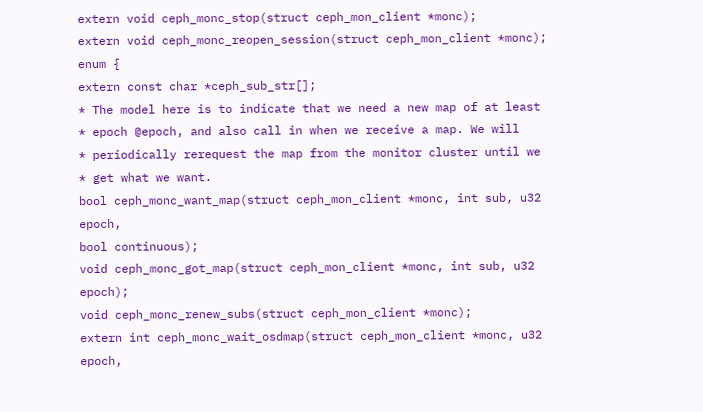extern void ceph_monc_stop(struct ceph_mon_client *monc);
extern void ceph_monc_reopen_session(struct ceph_mon_client *monc);
enum {
extern const char *ceph_sub_str[];
* The model here is to indicate that we need a new map of at least
* epoch @epoch, and also call in when we receive a map. We will
* periodically rerequest the map from the monitor cluster until we
* get what we want.
bool ceph_monc_want_map(struct ceph_mon_client *monc, int sub, u32 epoch,
bool continuous);
void ceph_monc_got_map(struct ceph_mon_client *monc, int sub, u32 epoch);
void ceph_monc_renew_subs(struct ceph_mon_client *monc);
extern int ceph_monc_wait_osdmap(struct ceph_mon_client *monc, u32 epoch,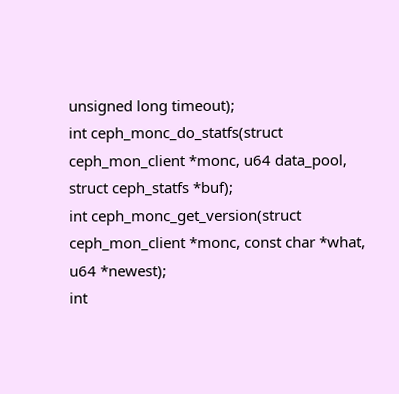unsigned long timeout);
int ceph_monc_do_statfs(struct ceph_mon_client *monc, u64 data_pool,
struct ceph_statfs *buf);
int ceph_monc_get_version(struct ceph_mon_client *monc, const char *what,
u64 *newest);
int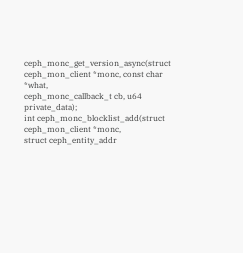ceph_monc_get_version_async(struct ceph_mon_client *monc, const char *what,
ceph_monc_callback_t cb, u64 private_data);
int ceph_monc_blocklist_add(struct ceph_mon_client *monc,
struct ceph_entity_addr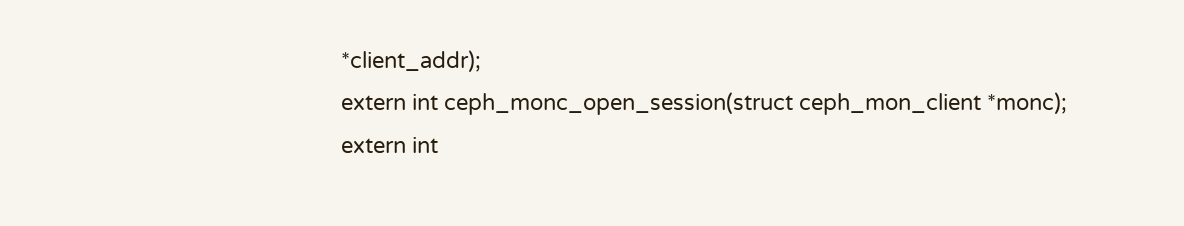*client_addr);
extern int ceph_monc_open_session(struct ceph_mon_client *monc);
extern int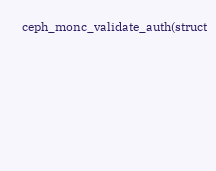ceph_monc_validate_auth(struct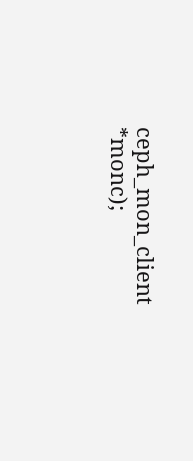ceph_mon_client *monc);